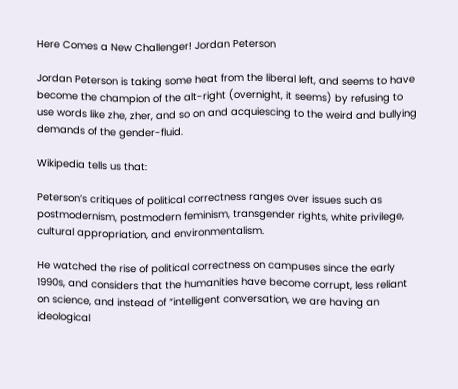Here Comes a New Challenger! Jordan Peterson

Jordan Peterson is taking some heat from the liberal left, and seems to have become the champion of the alt-right (overnight, it seems) by refusing to use words like zhe, zher, and so on and acquiescing to the weird and bullying demands of the gender-fluid.

Wikipedia tells us that:

Peterson’s critiques of political correctness ranges over issues such as postmodernism, postmodern feminism, transgender rights, white privilege, cultural appropriation, and environmentalism.

He watched the rise of political correctness on campuses since the early 1990s, and considers that the humanities have become corrupt, less reliant on science, and instead of “intelligent conversation, we are having an ideological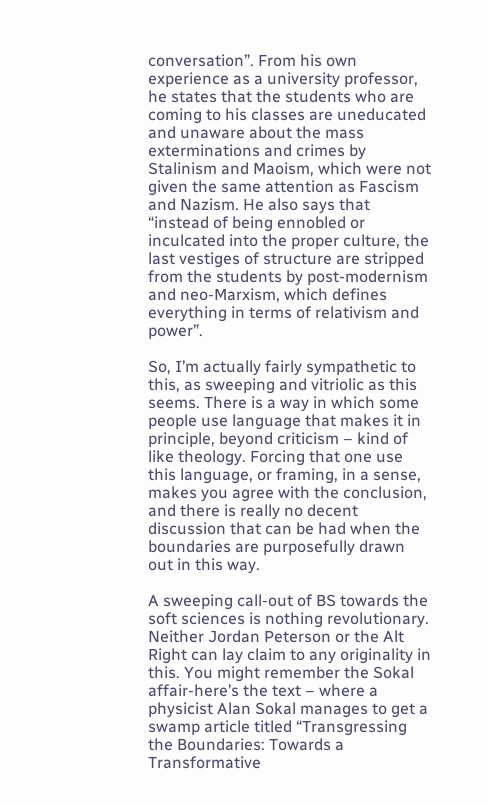conversation”. From his own experience as a university professor, he states that the students who are coming to his classes are uneducated and unaware about the mass exterminations and crimes by Stalinism and Maoism, which were not given the same attention as Fascism and Nazism. He also says that “instead of being ennobled or inculcated into the proper culture, the last vestiges of structure are stripped from the students by post-modernism and neo-Marxism, which defines everything in terms of relativism and power”.

So, I’m actually fairly sympathetic to this, as sweeping and vitriolic as this seems. There is a way in which some people use language that makes it in principle, beyond criticism – kind of like theology. Forcing that one use this language, or framing, in a sense, makes you agree with the conclusion, and there is really no decent discussion that can be had when the boundaries are purposefully drawn out in this way.

A sweeping call-out of BS towards the soft sciences is nothing revolutionary. Neither Jordan Peterson or the Alt Right can lay claim to any originality in this. You might remember the Sokal affair-here’s the text – where a physicist Alan Sokal manages to get a swamp article titled “Transgressing the Boundaries: Towards a Transformative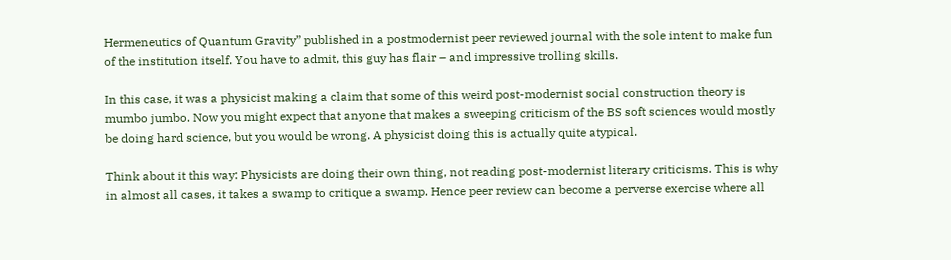Hermeneutics of Quantum Gravity” published in a postmodernist peer reviewed journal with the sole intent to make fun of the institution itself. You have to admit, this guy has flair – and impressive trolling skills.

In this case, it was a physicist making a claim that some of this weird post-modernist social construction theory is mumbo jumbo. Now you might expect that anyone that makes a sweeping criticism of the BS soft sciences would mostly be doing hard science, but you would be wrong. A physicist doing this is actually quite atypical.

Think about it this way: Physicists are doing their own thing, not reading post-modernist literary criticisms. This is why in almost all cases, it takes a swamp to critique a swamp. Hence peer review can become a perverse exercise where all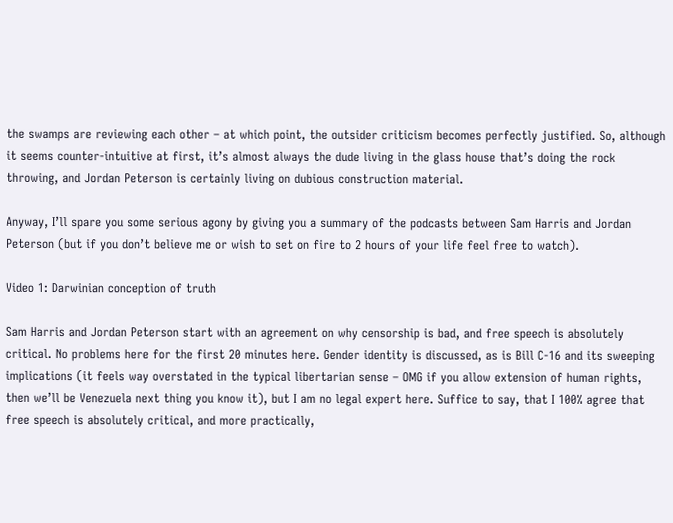the swamps are reviewing each other – at which point, the outsider criticism becomes perfectly justified. So, although it seems counter-intuitive at first, it’s almost always the dude living in the glass house that’s doing the rock throwing, and Jordan Peterson is certainly living on dubious construction material.

Anyway, I’ll spare you some serious agony by giving you a summary of the podcasts between Sam Harris and Jordan Peterson (but if you don’t believe me or wish to set on fire to 2 hours of your life feel free to watch).

Video 1: Darwinian conception of truth

Sam Harris and Jordan Peterson start with an agreement on why censorship is bad, and free speech is absolutely critical. No problems here for the first 20 minutes here. Gender identity is discussed, as is Bill C-16 and its sweeping implications (it feels way overstated in the typical libertarian sense – OMG if you allow extension of human rights, then we’ll be Venezuela next thing you know it), but I am no legal expert here. Suffice to say, that I 100% agree that free speech is absolutely critical, and more practically,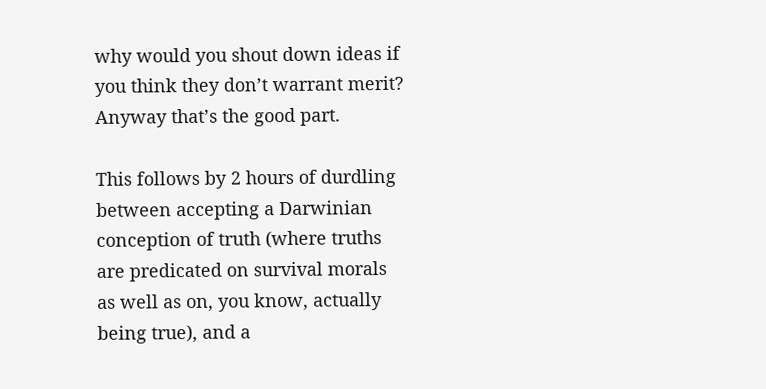why would you shout down ideas if you think they don’t warrant merit? Anyway that’s the good part.

This follows by 2 hours of durdling between accepting a Darwinian conception of truth (where truths are predicated on survival morals as well as on, you know, actually being true), and a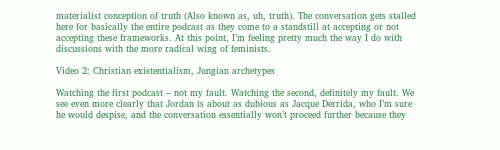materialist conception of truth (Also known as, uh, truth). The conversation gets stalled here for basically the entire podcast as they come to a standstill at accepting or not accepting these frameworks. At this point, I’m feeling pretty much the way I do with discussions with the more radical wing of feminists.

Video 2: Christian existentialism, Jungian archetypes

Watching the first podcast – not my fault. Watching the second, definitely my fault. We see even more clearly that Jordan is about as dubious as Jacque Derrida, who I’m sure he would despise, and the conversation essentially won’t proceed further because they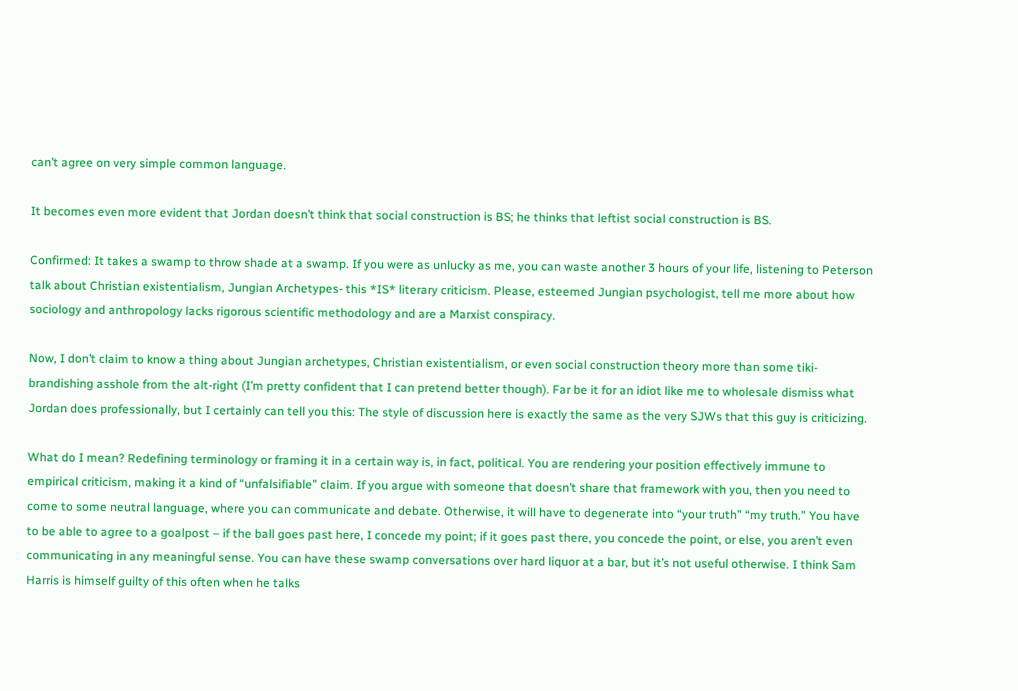can’t agree on very simple common language.

It becomes even more evident that Jordan doesn’t think that social construction is BS; he thinks that leftist social construction is BS.

Confirmed: It takes a swamp to throw shade at a swamp. If you were as unlucky as me, you can waste another 3 hours of your life, listening to Peterson talk about Christian existentialism, Jungian Archetypes- this *IS* literary criticism. Please, esteemed Jungian psychologist, tell me more about how sociology and anthropology lacks rigorous scientific methodology and are a Marxist conspiracy.

Now, I don’t claim to know a thing about Jungian archetypes, Christian existentialism, or even social construction theory more than some tiki-brandishing asshole from the alt-right (I’m pretty confident that I can pretend better though). Far be it for an idiot like me to wholesale dismiss what Jordan does professionally, but I certainly can tell you this: The style of discussion here is exactly the same as the very SJWs that this guy is criticizing.

What do I mean? Redefining terminology or framing it in a certain way is, in fact, political. You are rendering your position effectively immune to empirical criticism, making it a kind of “unfalsifiable” claim. If you argue with someone that doesn’t share that framework with you, then you need to come to some neutral language, where you can communicate and debate. Otherwise, it will have to degenerate into “your truth” “my truth.” You have to be able to agree to a goalpost – if the ball goes past here, I concede my point; if it goes past there, you concede the point, or else, you aren’t even communicating in any meaningful sense. You can have these swamp conversations over hard liquor at a bar, but it’s not useful otherwise. I think Sam Harris is himself guilty of this often when he talks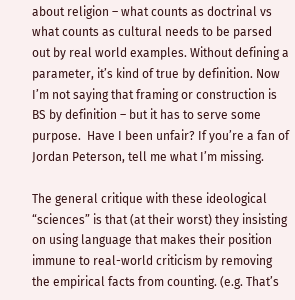about religion – what counts as doctrinal vs what counts as cultural needs to be parsed out by real world examples. Without defining a parameter, it’s kind of true by definition. Now I’m not saying that framing or construction is BS by definition – but it has to serve some purpose.  Have I been unfair? If you’re a fan of Jordan Peterson, tell me what I’m missing.

The general critique with these ideological “sciences” is that (at their worst) they insisting on using language that makes their position immune to real-world criticism by removing the empirical facts from counting. (e.g. That’s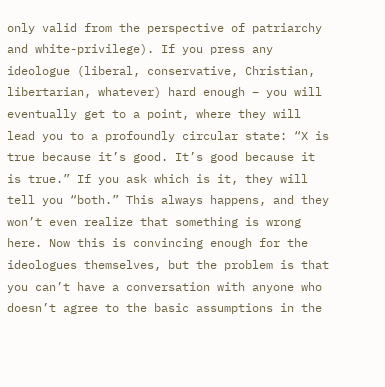only valid from the perspective of patriarchy and white-privilege). If you press any ideologue (liberal, conservative, Christian, libertarian, whatever) hard enough – you will eventually get to a point, where they will lead you to a profoundly circular state: “X is true because it’s good. It’s good because it is true.” If you ask which is it, they will tell you “both.” This always happens, and they won’t even realize that something is wrong here. Now this is convincing enough for the ideologues themselves, but the problem is that you can’t have a conversation with anyone who doesn’t agree to the basic assumptions in the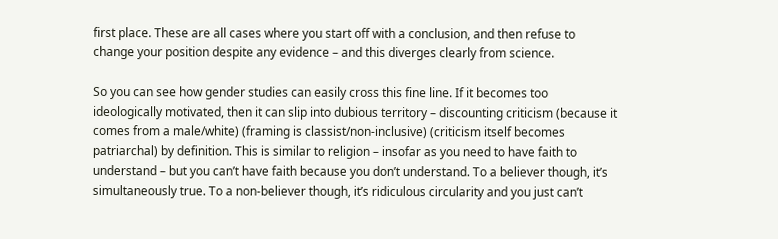first place. These are all cases where you start off with a conclusion, and then refuse to change your position despite any evidence – and this diverges clearly from science.

So you can see how gender studies can easily cross this fine line. If it becomes too ideologically motivated, then it can slip into dubious territory – discounting criticism (because it comes from a male/white) (framing is classist/non-inclusive) (criticism itself becomes patriarchal) by definition. This is similar to religion – insofar as you need to have faith to understand – but you can’t have faith because you don’t understand. To a believer though, it’s simultaneously true. To a non-believer though, it’s ridiculous circularity and you just can’t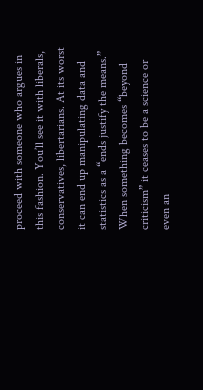proceed with someone who argues in this fashion. You’ll see it with liberals, conservatives, libertarians. At its worst it can end up manipulating data and statistics as a “ends justify the means.” When something becomes “beyond criticism” it ceases to be a science or even an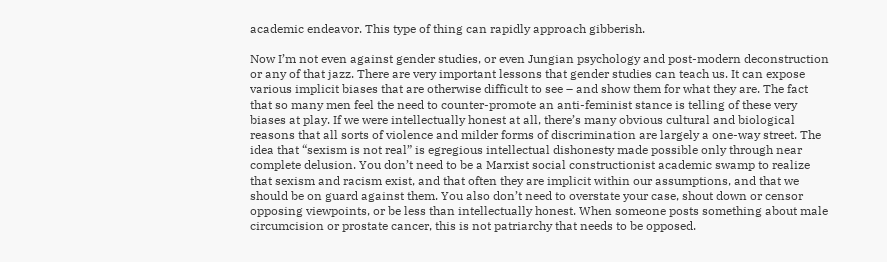academic endeavor. This type of thing can rapidly approach gibberish.

Now I’m not even against gender studies, or even Jungian psychology and post-modern deconstruction or any of that jazz. There are very important lessons that gender studies can teach us. It can expose various implicit biases that are otherwise difficult to see – and show them for what they are. The fact that so many men feel the need to counter-promote an anti-feminist stance is telling of these very biases at play. If we were intellectually honest at all, there’s many obvious cultural and biological reasons that all sorts of violence and milder forms of discrimination are largely a one-way street. The idea that “sexism is not real” is egregious intellectual dishonesty made possible only through near complete delusion. You don’t need to be a Marxist social constructionist academic swamp to realize that sexism and racism exist, and that often they are implicit within our assumptions, and that we should be on guard against them. You also don’t need to overstate your case, shout down or censor opposing viewpoints, or be less than intellectually honest. When someone posts something about male circumcision or prostate cancer, this is not patriarchy that needs to be opposed.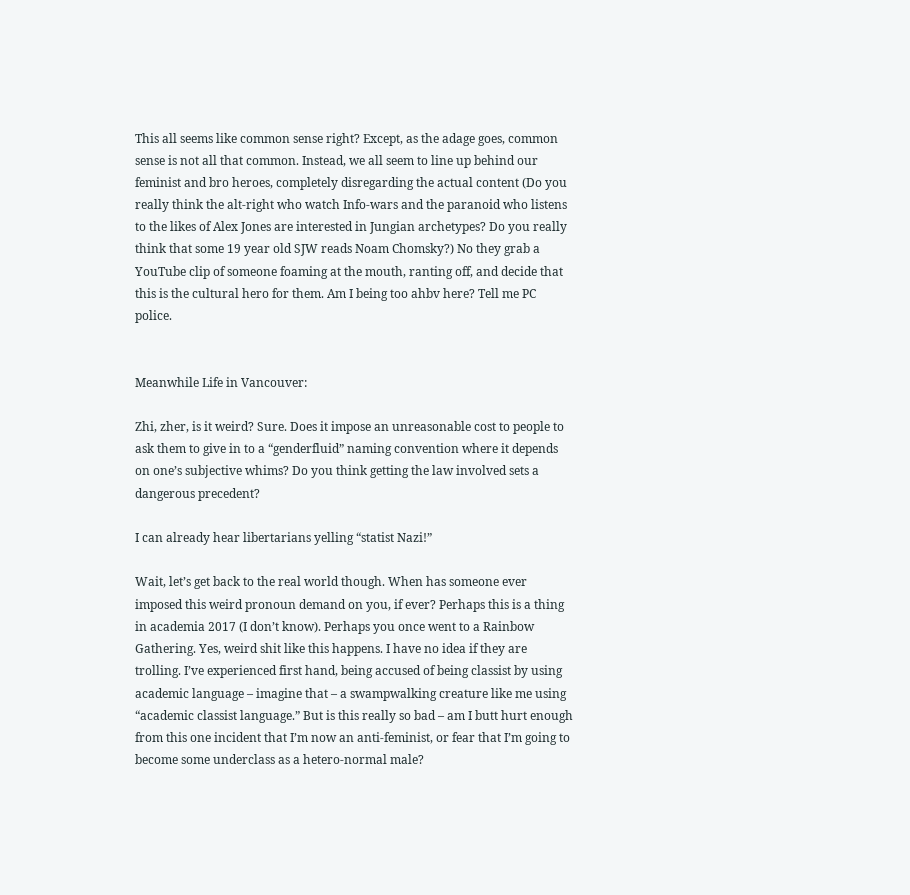This all seems like common sense right? Except, as the adage goes, common sense is not all that common. Instead, we all seem to line up behind our feminist and bro heroes, completely disregarding the actual content (Do you really think the alt-right who watch Info-wars and the paranoid who listens to the likes of Alex Jones are interested in Jungian archetypes? Do you really think that some 19 year old SJW reads Noam Chomsky?) No they grab a YouTube clip of someone foaming at the mouth, ranting off, and decide that this is the cultural hero for them. Am I being too ahbv here? Tell me PC police.


Meanwhile Life in Vancouver:

Zhi, zher, is it weird? Sure. Does it impose an unreasonable cost to people to ask them to give in to a “genderfluid” naming convention where it depends on one’s subjective whims? Do you think getting the law involved sets a dangerous precedent?

I can already hear libertarians yelling “statist Nazi!”

Wait, let’s get back to the real world though. When has someone ever imposed this weird pronoun demand on you, if ever? Perhaps this is a thing in academia 2017 (I don’t know). Perhaps you once went to a Rainbow Gathering. Yes, weird shit like this happens. I have no idea if they are trolling. I’ve experienced first hand, being accused of being classist by using academic language – imagine that – a swampwalking creature like me using “academic classist language.” But is this really so bad – am I butt hurt enough from this one incident that I’m now an anti-feminist, or fear that I’m going to become some underclass as a hetero-normal male?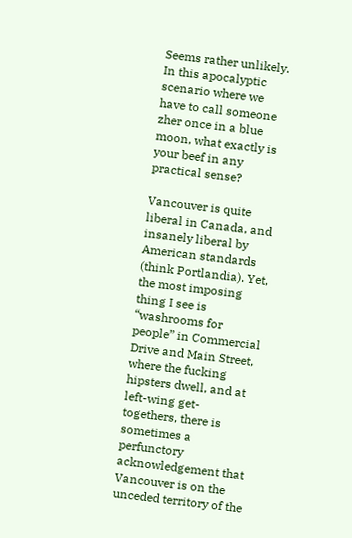Seems rather unlikely. In this apocalyptic scenario where we have to call someone zher once in a blue moon, what exactly is your beef in any practical sense?

Vancouver is quite liberal in Canada, and insanely liberal by American standards (think Portlandia). Yet, the most imposing thing I see is “washrooms for people” in Commercial Drive and Main Street, where the fucking hipsters dwell, and at left-wing get-togethers, there is sometimes a perfunctory acknowledgement that Vancouver is on the unceded territory of the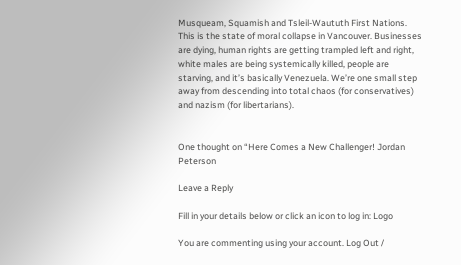Musqueam, Squamish and Tsleil-Waututh First Nations. This is the state of moral collapse in Vancouver. Businesses are dying, human rights are getting trampled left and right, white males are being systemically killed, people are starving, and it’s basically Venezuela. We’re one small step away from descending into total chaos (for conservatives) and nazism (for libertarians).


One thought on “Here Comes a New Challenger! Jordan Peterson

Leave a Reply

Fill in your details below or click an icon to log in: Logo

You are commenting using your account. Log Out /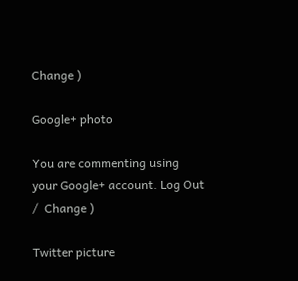Change )

Google+ photo

You are commenting using your Google+ account. Log Out /  Change )

Twitter picture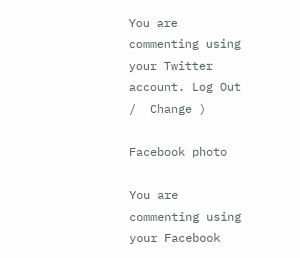You are commenting using your Twitter account. Log Out /  Change )

Facebook photo

You are commenting using your Facebook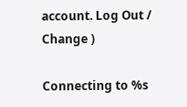account. Log Out /  Change )

Connecting to %s